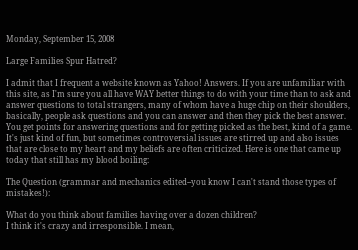Monday, September 15, 2008

Large Families Spur Hatred?

I admit that I frequent a website known as Yahoo! Answers. If you are unfamiliar with this site, as I'm sure you all have WAY better things to do with your time than to ask and answer questions to total strangers, many of whom have a huge chip on their shoulders, basically, people ask questions and you can answer and then they pick the best answer. You get points for answering questions and for getting picked as the best, kind of a game. It's just kind of fun, but sometimes controversial issues are stirred up and also issues that are close to my heart and my beliefs are often criticized. Here is one that came up today that still has my blood boiling:

The Question (grammar and mechanics edited--you know I can't stand those types of mistakes!):

What do you think about families having over a dozen children?
I think it's crazy and irresponsible. I mean,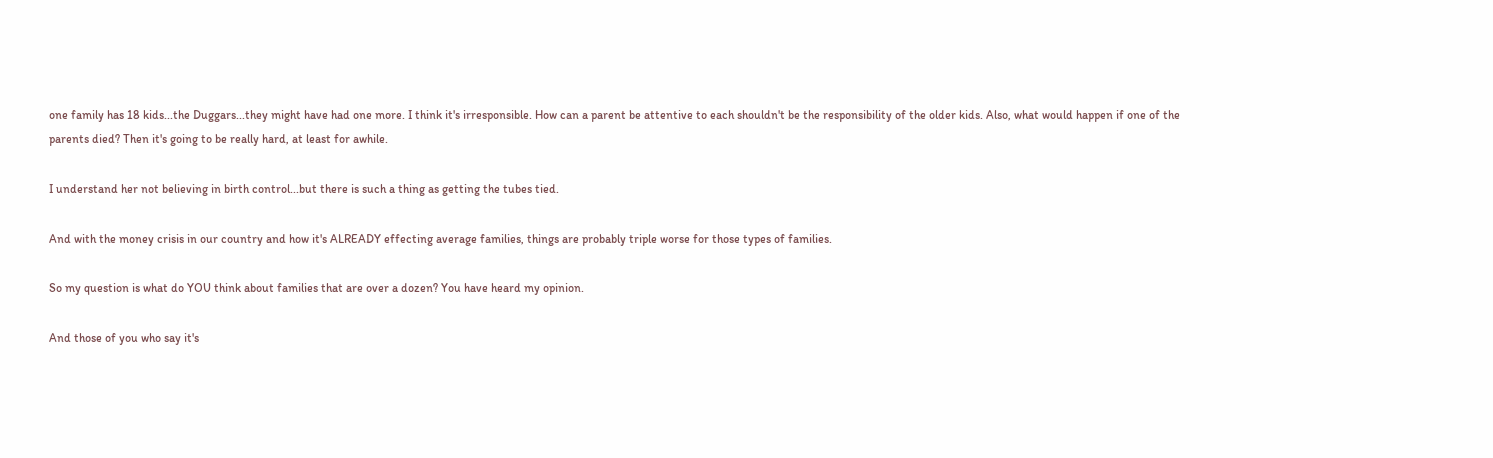one family has 18 kids...the Duggars...they might have had one more. I think it's irresponsible. How can a parent be attentive to each shouldn't be the responsibility of the older kids. Also, what would happen if one of the parents died? Then it's going to be really hard, at least for awhile.

I understand her not believing in birth control...but there is such a thing as getting the tubes tied.

And with the money crisis in our country and how it's ALREADY effecting average families, things are probably triple worse for those types of families.

So my question is what do YOU think about families that are over a dozen? You have heard my opinion.

And those of you who say it's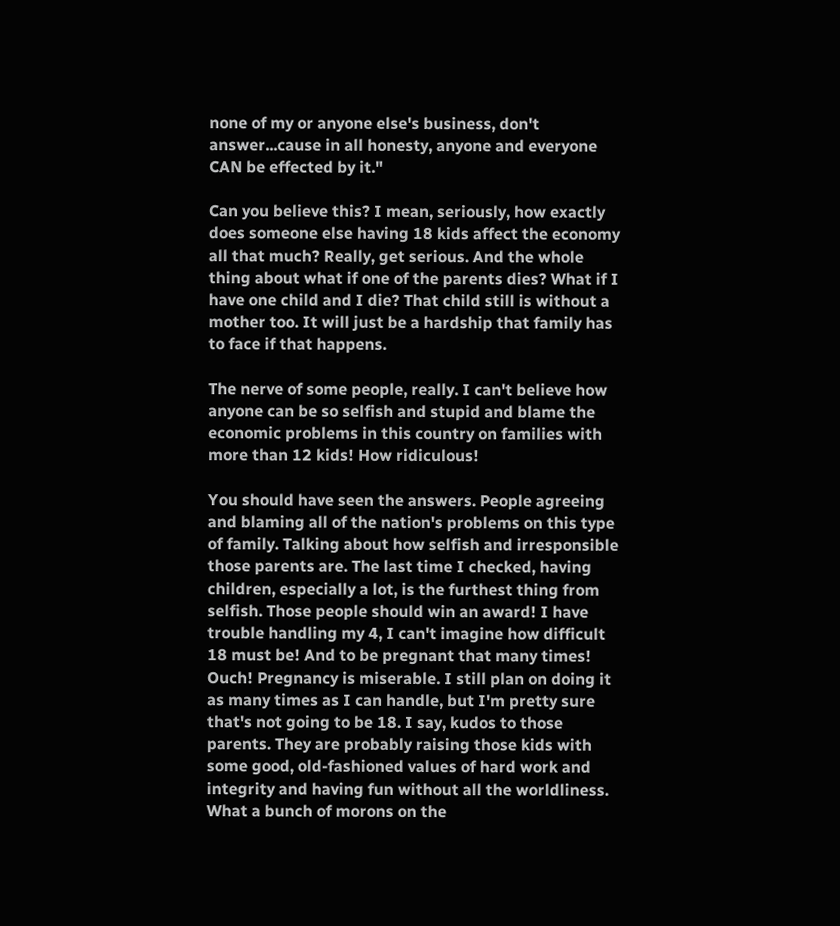none of my or anyone else's business, don't answer...cause in all honesty, anyone and everyone CAN be effected by it."

Can you believe this? I mean, seriously, how exactly does someone else having 18 kids affect the economy all that much? Really, get serious. And the whole thing about what if one of the parents dies? What if I have one child and I die? That child still is without a mother too. It will just be a hardship that family has to face if that happens.

The nerve of some people, really. I can't believe how anyone can be so selfish and stupid and blame the economic problems in this country on families with more than 12 kids! How ridiculous!

You should have seen the answers. People agreeing and blaming all of the nation's problems on this type of family. Talking about how selfish and irresponsible those parents are. The last time I checked, having children, especially a lot, is the furthest thing from selfish. Those people should win an award! I have trouble handling my 4, I can't imagine how difficult 18 must be! And to be pregnant that many times! Ouch! Pregnancy is miserable. I still plan on doing it as many times as I can handle, but I'm pretty sure that's not going to be 18. I say, kudos to those parents. They are probably raising those kids with some good, old-fashioned values of hard work and integrity and having fun without all the worldliness. What a bunch of morons on the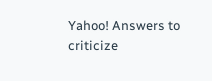Yahoo! Answers to criticize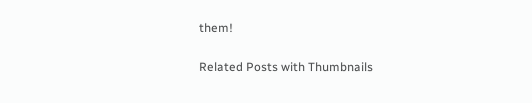them!


Related Posts with Thumbnails